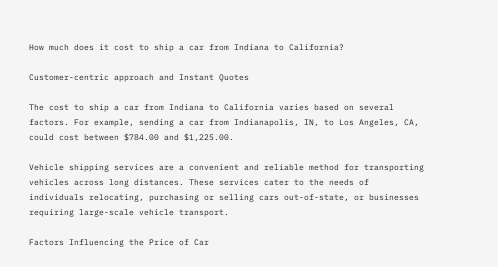How much does it cost to ship a car from Indiana to California?

Customer-centric approach and Instant Quotes

The cost to ship a car from Indiana to California varies based on several factors. For example, sending a car from Indianapolis, IN, to Los Angeles, CA, could cost between $784.00 and $1,225.00.

Vehicle shipping services are a convenient and reliable method for transporting vehicles across long distances. These services cater to the needs of individuals relocating, purchasing or selling cars out-of-state, or businesses requiring large-scale vehicle transport.

Factors Influencing the Price of Car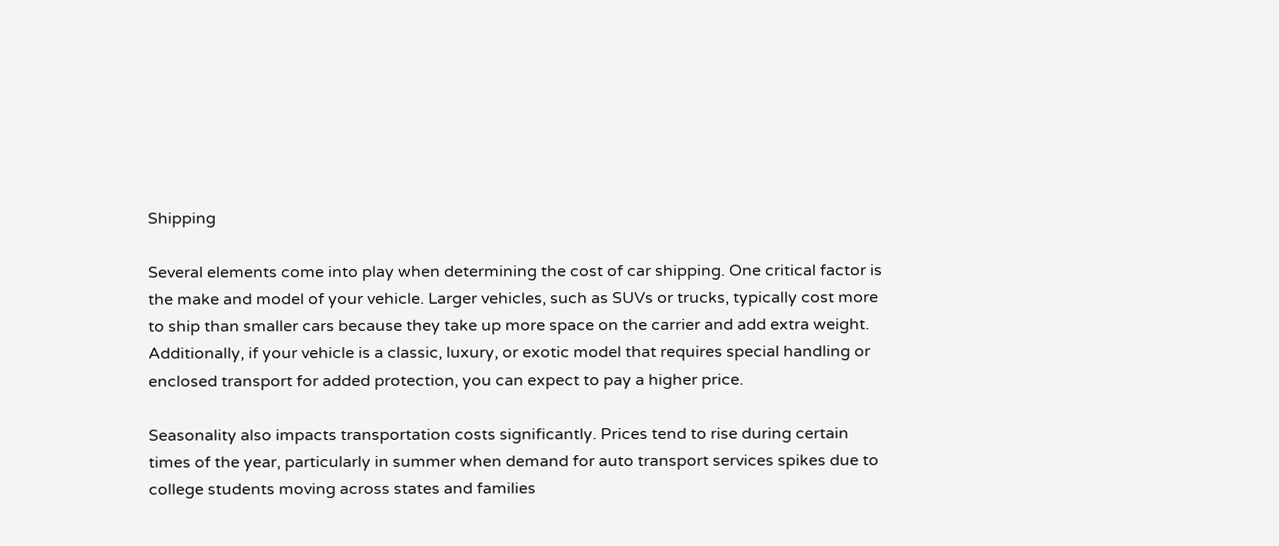Shipping

Several elements come into play when determining the cost of car shipping. One critical factor is the make and model of your vehicle. Larger vehicles, such as SUVs or trucks, typically cost more to ship than smaller cars because they take up more space on the carrier and add extra weight. Additionally, if your vehicle is a classic, luxury, or exotic model that requires special handling or enclosed transport for added protection, you can expect to pay a higher price.

Seasonality also impacts transportation costs significantly. Prices tend to rise during certain times of the year, particularly in summer when demand for auto transport services spikes due to college students moving across states and families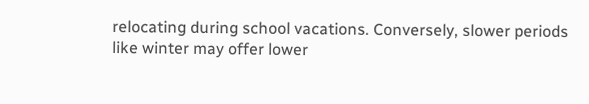relocating during school vacations. Conversely, slower periods like winter may offer lower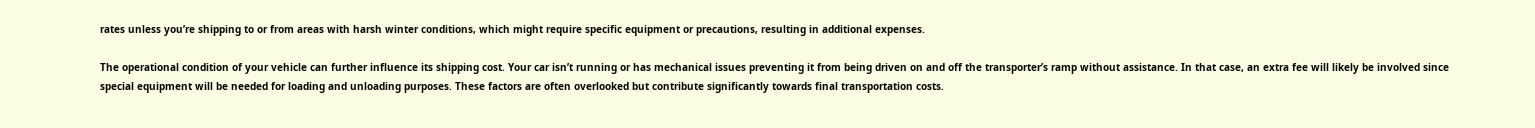rates unless you’re shipping to or from areas with harsh winter conditions, which might require specific equipment or precautions, resulting in additional expenses.

The operational condition of your vehicle can further influence its shipping cost. Your car isn’t running or has mechanical issues preventing it from being driven on and off the transporter’s ramp without assistance. In that case, an extra fee will likely be involved since special equipment will be needed for loading and unloading purposes. These factors are often overlooked but contribute significantly towards final transportation costs.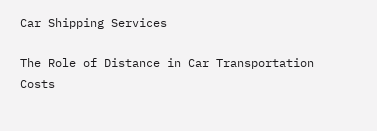Car Shipping Services

The Role of Distance in Car Transportation Costs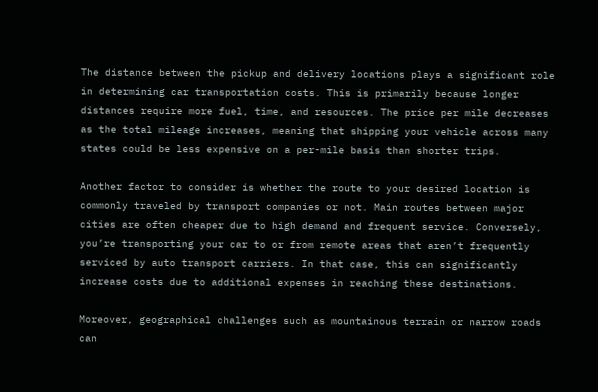The distance between the pickup and delivery locations plays a significant role in determining car transportation costs. This is primarily because longer distances require more fuel, time, and resources. The price per mile decreases as the total mileage increases, meaning that shipping your vehicle across many states could be less expensive on a per-mile basis than shorter trips.

Another factor to consider is whether the route to your desired location is commonly traveled by transport companies or not. Main routes between major cities are often cheaper due to high demand and frequent service. Conversely, you’re transporting your car to or from remote areas that aren’t frequently serviced by auto transport carriers. In that case, this can significantly increase costs due to additional expenses in reaching these destinations.

Moreover, geographical challenges such as mountainous terrain or narrow roads can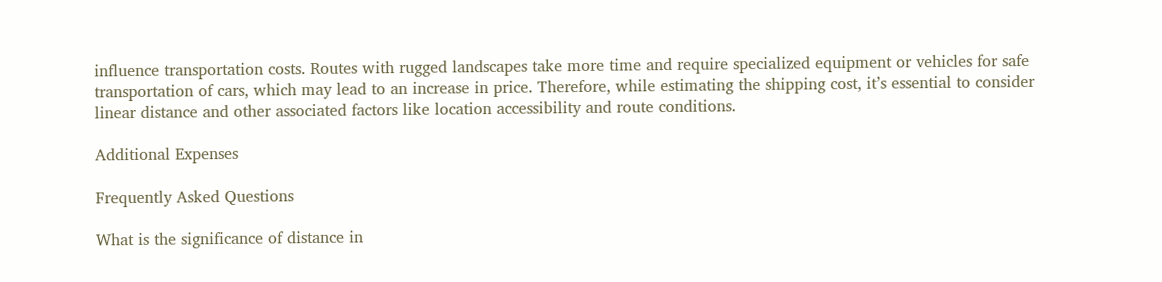influence transportation costs. Routes with rugged landscapes take more time and require specialized equipment or vehicles for safe transportation of cars, which may lead to an increase in price. Therefore, while estimating the shipping cost, it’s essential to consider linear distance and other associated factors like location accessibility and route conditions.

Additional Expenses

Frequently Asked Questions

What is the significance of distance in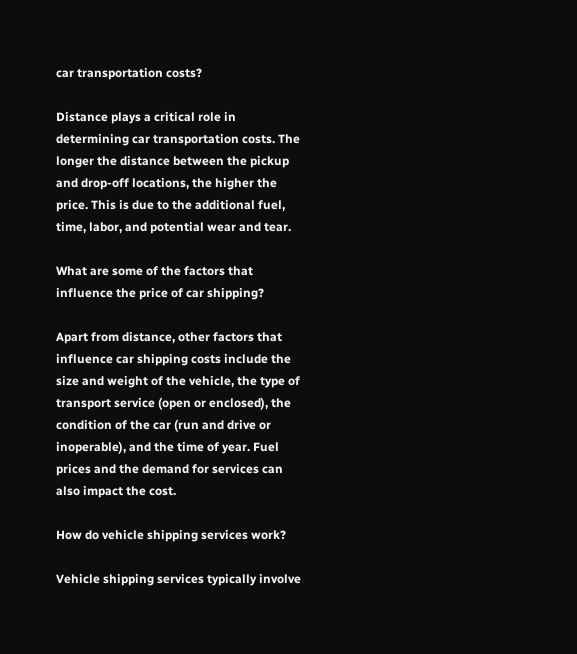car transportation costs?

Distance plays a critical role in determining car transportation costs. The longer the distance between the pickup and drop-off locations, the higher the price. This is due to the additional fuel, time, labor, and potential wear and tear.

What are some of the factors that influence the price of car shipping?

Apart from distance, other factors that influence car shipping costs include the size and weight of the vehicle, the type of transport service (open or enclosed), the condition of the car (run and drive or inoperable), and the time of year. Fuel prices and the demand for services can also impact the cost.

How do vehicle shipping services work?

Vehicle shipping services typically involve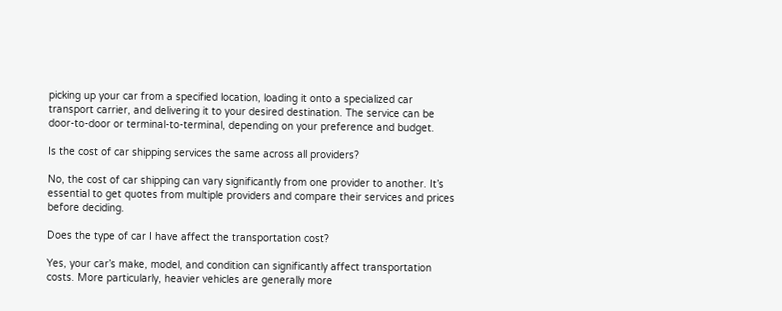picking up your car from a specified location, loading it onto a specialized car transport carrier, and delivering it to your desired destination. The service can be door-to-door or terminal-to-terminal, depending on your preference and budget.

Is the cost of car shipping services the same across all providers?

No, the cost of car shipping can vary significantly from one provider to another. It’s essential to get quotes from multiple providers and compare their services and prices before deciding.

Does the type of car I have affect the transportation cost?

Yes, your car’s make, model, and condition can significantly affect transportation costs. More particularly, heavier vehicles are generally more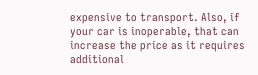expensive to transport. Also, if your car is inoperable, that can increase the price as it requires additional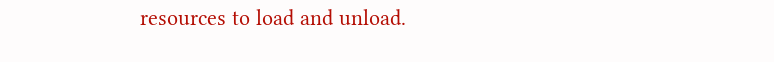resources to load and unload.